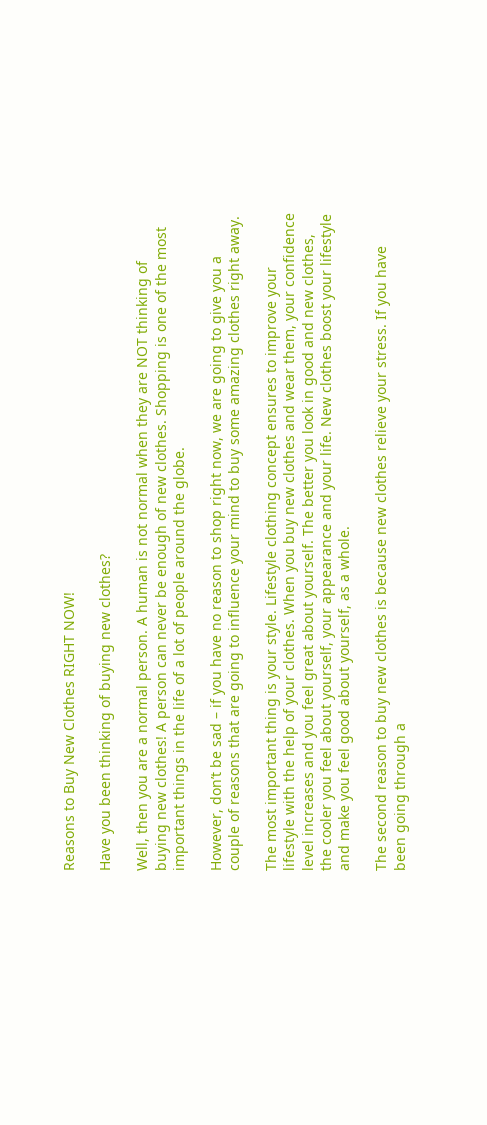Reasons to Buy New Clothes RIGHT NOW!

Have you been thinking of buying new clothes?

Well, then you are a normal person. A human is not normal when they are NOT thinking of buying new clothes! A person can never be enough of new clothes. Shopping is one of the most important things in the life of a lot of people around the globe.

However, don’t be sad – if you have no reason to shop right now, we are going to give you a couple of reasons that are going to influence your mind to buy some amazing clothes right away.

The most important thing is your style. Lifestyle clothing concept ensures to improve your lifestyle with the help of your clothes. When you buy new clothes and wear them, your confidence level increases and you feel great about yourself. The better you look in good and new clothes, the cooler you feel about yourself, your appearance and your life. New clothes boost your lifestyle and make you feel good about yourself, as a whole.

The second reason to buy new clothes is because new clothes relieve your stress. If you have been going through a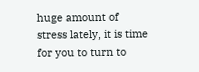huge amount of stress lately, it is time for you to turn to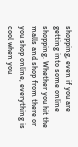shopping, even if you are getting into some online shopping. Whether you hit the malls and shop from there or you shop online, everything is cool when you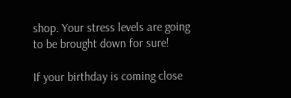shop. Your stress levels are going to be brought down for sure!

If your birthday is coming close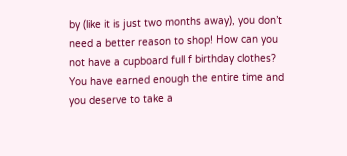by (like it is just two months away), you don’t need a better reason to shop! How can you not have a cupboard full f birthday clothes? You have earned enough the entire time and you deserve to take a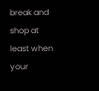break and shop at least when your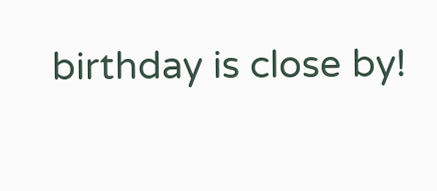birthday is close by!